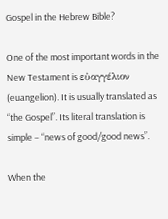Gospel in the Hebrew Bible?

One of the most important words in the New Testament is εὐαγγέλιον (euangelion). It is usually translated as “the Gospel”. Its literal translation is simple – “news of good/good news”.

When the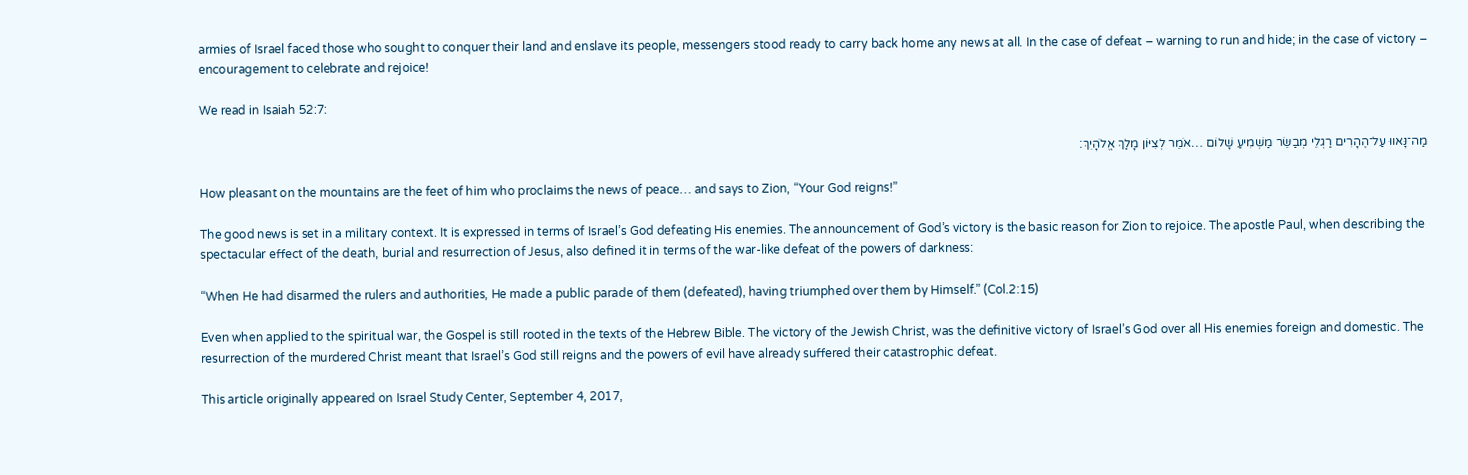armies of Israel faced those who sought to conquer their land and enslave its people, messengers stood ready to carry back home any news at all. In the case of defeat – warning to run and hide; in the case of victory – encouragement to celebrate and rejoice!

We read in Isaiah 52:7:

מַה־נָּאווּ עַל־הֶהָרִים רַגְלֵי מְבַשֵּׂר מַשְׁמִיעַ שָׁלוֹם …אֹמֵר לְצִיּוֹן מָלַךְ אֱלֹהָיִךְ׃

How pleasant on the mountains are the feet of him who proclaims the news of peace… and says to Zion, “Your God reigns!”

The good news is set in a military context. It is expressed in terms of Israel’s God defeating His enemies. The announcement of God’s victory is the basic reason for Zion to rejoice. The apostle Paul, when describing the spectacular effect of the death, burial and resurrection of Jesus, also defined it in terms of the war-like defeat of the powers of darkness:

“When He had disarmed the rulers and authorities, He made a public parade of them (defeated), having triumphed over them by Himself.” (Col.2:15)

Even when applied to the spiritual war, the Gospel is still rooted in the texts of the Hebrew Bible. The victory of the Jewish Christ, was the definitive victory of Israel’s God over all His enemies foreign and domestic. The resurrection of the murdered Christ meant that Israel’s God still reigns and the powers of evil have already suffered their catastrophic defeat.

This article originally appeared on Israel Study Center, September 4, 2017,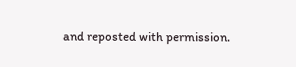and reposted with permission.